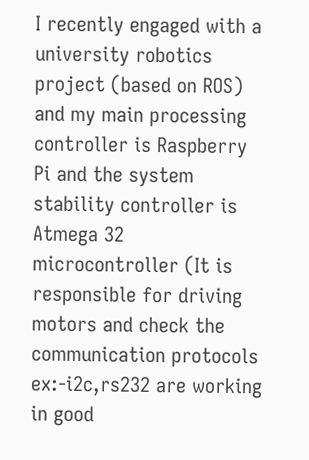I recently engaged with a university robotics project (based on ROS) and my main processing controller is Raspberry Pi and the system stability controller is Atmega 32 microcontroller (It is responsible for driving motors and check the communication protocols ex:-i2c,rs232 are working in good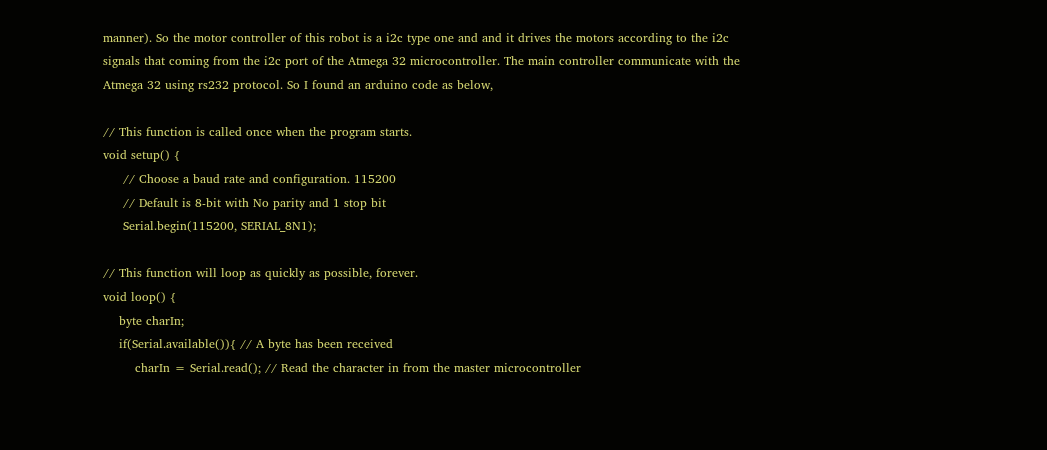manner). So the motor controller of this robot is a i2c type one and and it drives the motors according to the i2c signals that coming from the i2c port of the Atmega 32 microcontroller. The main controller communicate with the Atmega 32 using rs232 protocol. So I found an arduino code as below,

// This function is called once when the program starts.
void setup() {
     // Choose a baud rate and configuration. 115200
     // Default is 8-bit with No parity and 1 stop bit
     Serial.begin(115200, SERIAL_8N1);

// This function will loop as quickly as possible, forever.
void loop() {
    byte charIn;
    if(Serial.available()){ // A byte has been received
        charIn = Serial.read(); // Read the character in from the master microcontroller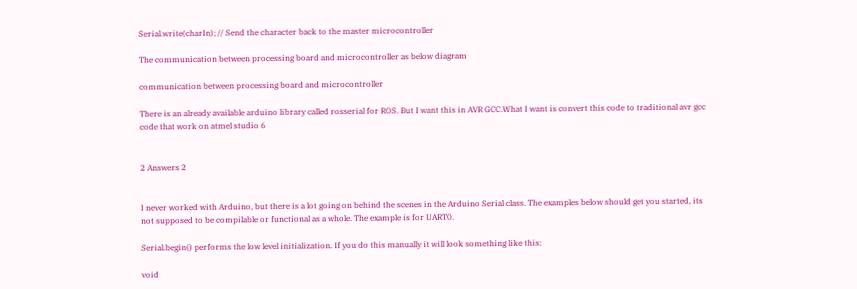Serial.write(charIn); // Send the character back to the master microcontroller

The communication between processing board and microcontroller as below diagram

communication between processing board and microcontroller

There is an already available arduino library called rosserial for ROS. But I want this in AVR GCC.What I want is convert this code to traditional avr gcc code that work on atmel studio 6


2 Answers 2


I never worked with Arduino, but there is a lot going on behind the scenes in the Arduino Serial class. The examples below should get you started, its not supposed to be compilable or functional as a whole. The example is for UART0.

Serial.begin() performs the low level initialization. If you do this manually it will look something like this:

void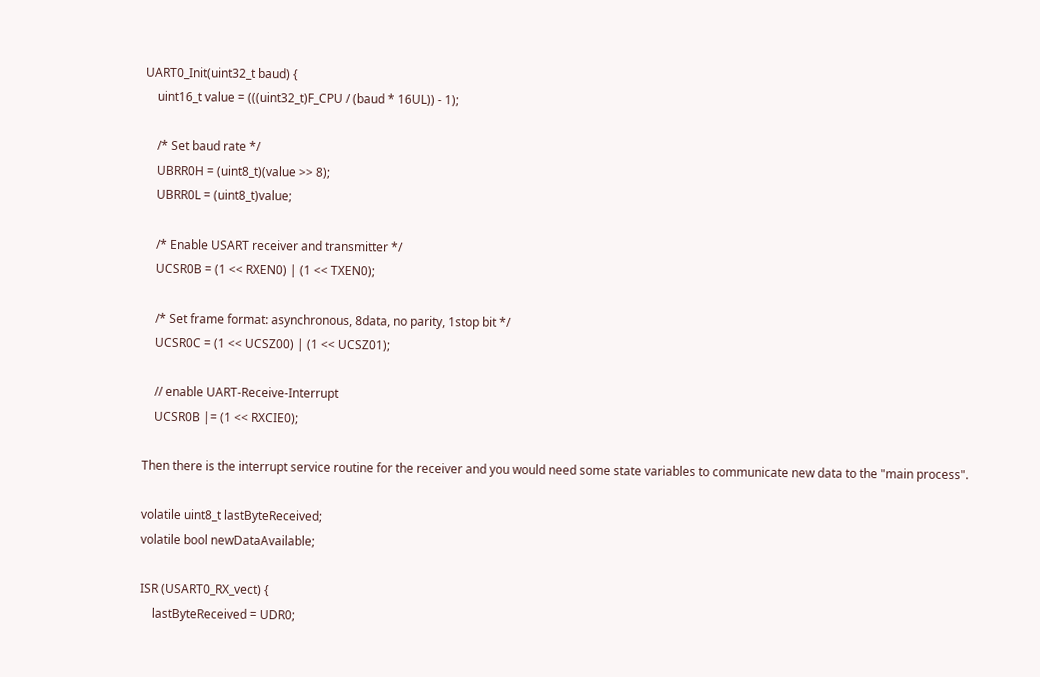UART0_Init(uint32_t baud) {
    uint16_t value = (((uint32_t)F_CPU / (baud * 16UL)) - 1);

    /* Set baud rate */
    UBRR0H = (uint8_t)(value >> 8);
    UBRR0L = (uint8_t)value;

    /* Enable USART receiver and transmitter */
    UCSR0B = (1 << RXEN0) | (1 << TXEN0);

    /* Set frame format: asynchronous, 8data, no parity, 1stop bit */
    UCSR0C = (1 << UCSZ00) | (1 << UCSZ01);

    // enable UART-Receive-Interrupt
    UCSR0B |= (1 << RXCIE0);

Then there is the interrupt service routine for the receiver and you would need some state variables to communicate new data to the "main process".

volatile uint8_t lastByteReceived;
volatile bool newDataAvailable;

ISR (USART0_RX_vect) {
    lastByteReceived = UDR0;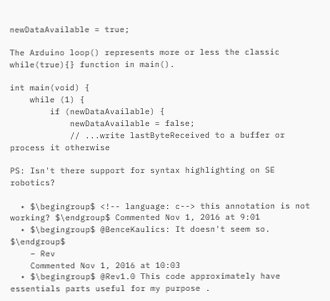newDataAvailable = true;

The Arduino loop() represents more or less the classic while(true){} function in main().

int main(void) {
    while (1) {
        if (newDataAvailable) {
            newDataAvailable = false;
            // ...write lastByteReceived to a buffer or process it otherwise

PS: Isn't there support for syntax highlighting on SE robotics?

  • $\begingroup$ <!-- language: c--> this annotation is not working? $\endgroup$ Commented Nov 1, 2016 at 9:01
  • $\begingroup$ @BenceKaulics: It doesn't seem so. $\endgroup$
    – Rev
    Commented Nov 1, 2016 at 10:03
  • $\begingroup$ @Rev1.0 This code approximately have essentials parts useful for my purpose .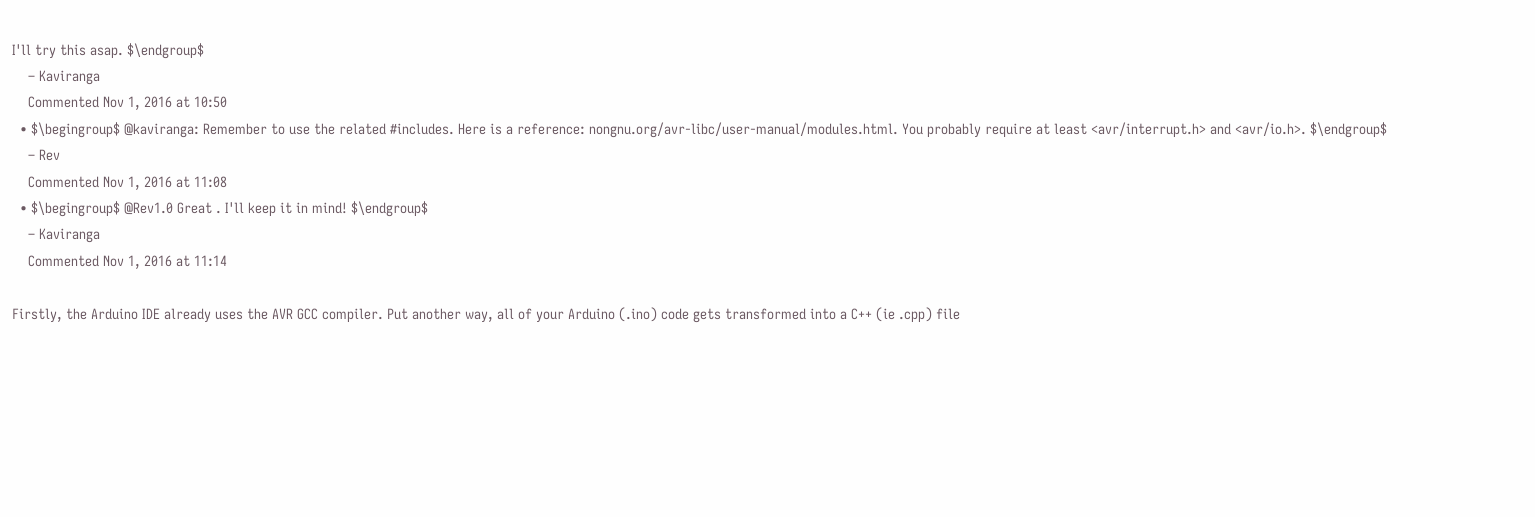I'll try this asap. $\endgroup$
    – Kaviranga
    Commented Nov 1, 2016 at 10:50
  • $\begingroup$ @kaviranga: Remember to use the related #includes. Here is a reference: nongnu.org/avr-libc/user-manual/modules.html. You probably require at least <avr/interrupt.h> and <avr/io.h>. $\endgroup$
    – Rev
    Commented Nov 1, 2016 at 11:08
  • $\begingroup$ @Rev1.0 Great . I'll keep it in mind! $\endgroup$
    – Kaviranga
    Commented Nov 1, 2016 at 11:14

Firstly, the Arduino IDE already uses the AVR GCC compiler. Put another way, all of your Arduino (.ino) code gets transformed into a C++ (ie .cpp) file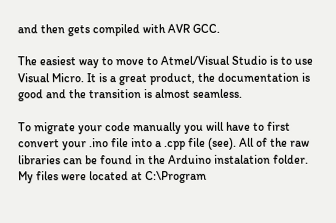and then gets compiled with AVR GCC.

The easiest way to move to Atmel/Visual Studio is to use Visual Micro. It is a great product, the documentation is good and the transition is almost seamless.

To migrate your code manually you will have to first convert your .ino file into a .cpp file (see). All of the raw libraries can be found in the Arduino instalation folder. My files were located at C:\Program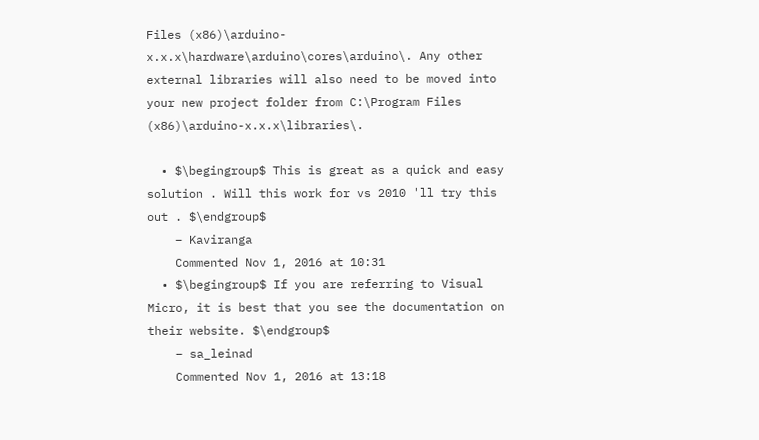Files (x86)\arduino-x.x.x\hardware\arduino\cores\arduino\. Any other external libraries will also need to be moved into your new project folder from C:\Program Files (x86)\arduino-x.x.x\libraries\.

  • $\begingroup$ This is great as a quick and easy solution . Will this work for vs 2010 'll try this out . $\endgroup$
    – Kaviranga
    Commented Nov 1, 2016 at 10:31
  • $\begingroup$ If you are referring to Visual Micro, it is best that you see the documentation on their website. $\endgroup$
    – sa_leinad
    Commented Nov 1, 2016 at 13:18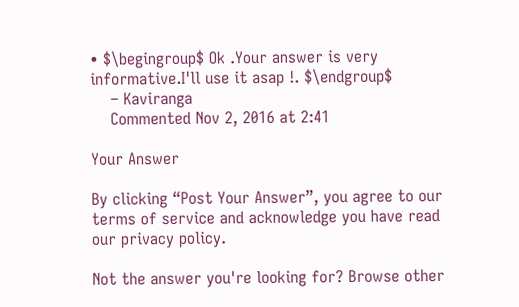• $\begingroup$ Ok .Your answer is very informative.I'll use it asap !. $\endgroup$
    – Kaviranga
    Commented Nov 2, 2016 at 2:41

Your Answer

By clicking “Post Your Answer”, you agree to our terms of service and acknowledge you have read our privacy policy.

Not the answer you're looking for? Browse other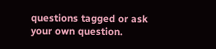questions tagged or ask your own question.